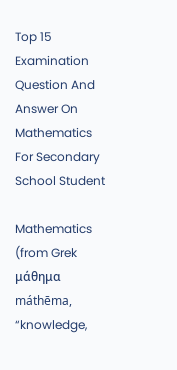Top 15 Examination Question And Answer On Mathematics For Secondary School Student

Mathematics (from Grek μάθημα máthēma, “knowledge,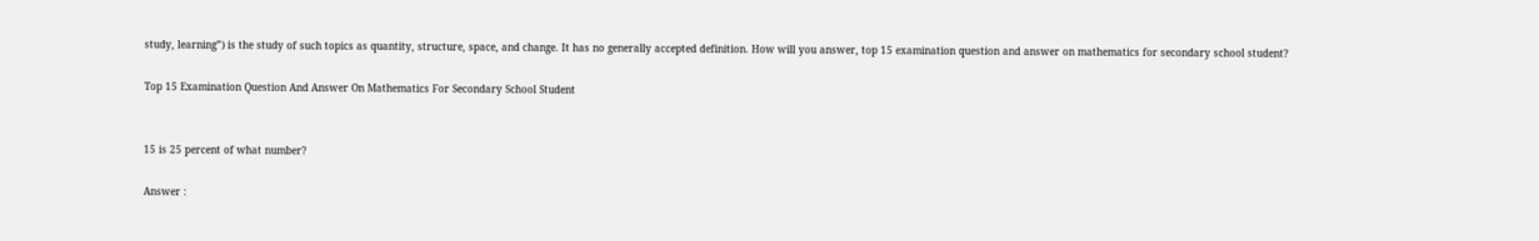study, learning”) is the study of such topics as quantity, structure, space, and change. It has no generally accepted definition. How will you answer, top 15 examination question and answer on mathematics for secondary school student?

Top 15 Examination Question And Answer On Mathematics For Secondary School Student


15 is 25 percent of what number?

Answer :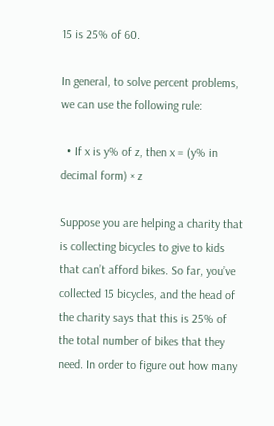15 is 25% of 60.

In general, to solve percent problems, we can use the following rule:

  • If x is y% of z, then x = (y% in decimal form) × z

Suppose you are helping a charity that is collecting bicycles to give to kids that can’t afford bikes. So far, you’ve collected 15 bicycles, and the head of the charity says that this is 25% of the total number of bikes that they need. In order to figure out how many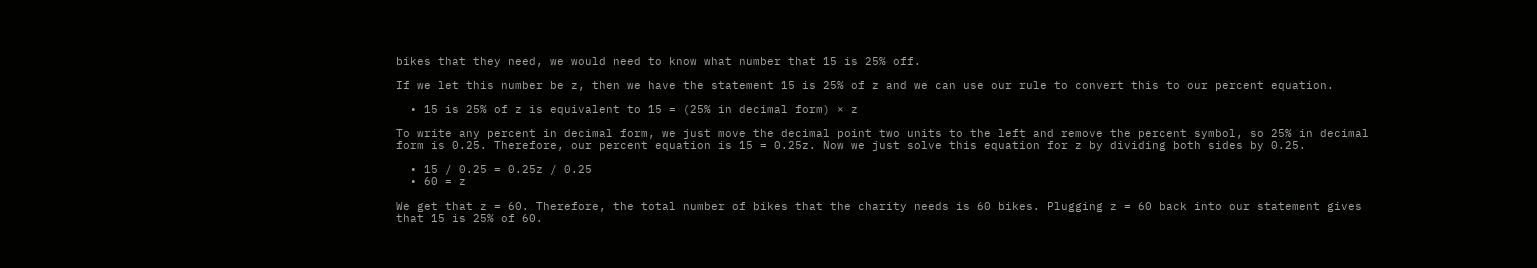bikes that they need, we would need to know what number that 15 is 25% off.

If we let this number be z, then we have the statement 15 is 25% of z and we can use our rule to convert this to our percent equation.

  • 15 is 25% of z is equivalent to 15 = (25% in decimal form) × z

To write any percent in decimal form, we just move the decimal point two units to the left and remove the percent symbol, so 25% in decimal form is 0.25. Therefore, our percent equation is 15 = 0.25z. Now we just solve this equation for z by dividing both sides by 0.25.

  • 15 / 0.25 = 0.25z / 0.25
  • 60 = z

We get that z = 60. Therefore, the total number of bikes that the charity needs is 60 bikes. Plugging z = 60 back into our statement gives that 15 is 25% of 60.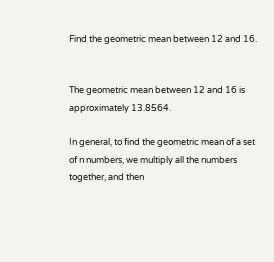Find the geometric mean between 12 and 16.


The geometric mean between 12 and 16 is approximately 13.8564.

In general, to find the geometric mean of a set of n numbers, we multiply all the numbers together, and then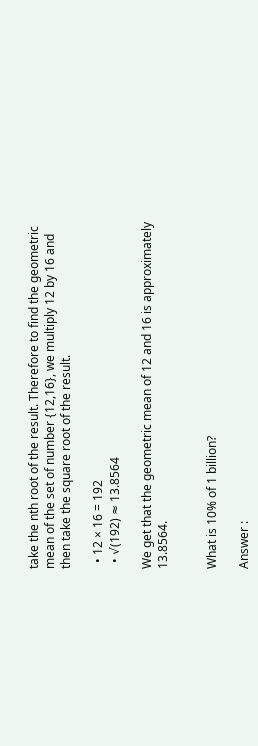take the nth root of the result. Therefore to find the geometric mean of the set of number {12,16}, we multiply 12 by 16 and then take the square root of the result.

  • 12 × 16 = 192
  • √(192) ≈ 13.8564

We get that the geometric mean of 12 and 16 is approximately 13.8564.


What is 10% of 1 billion?

Answer :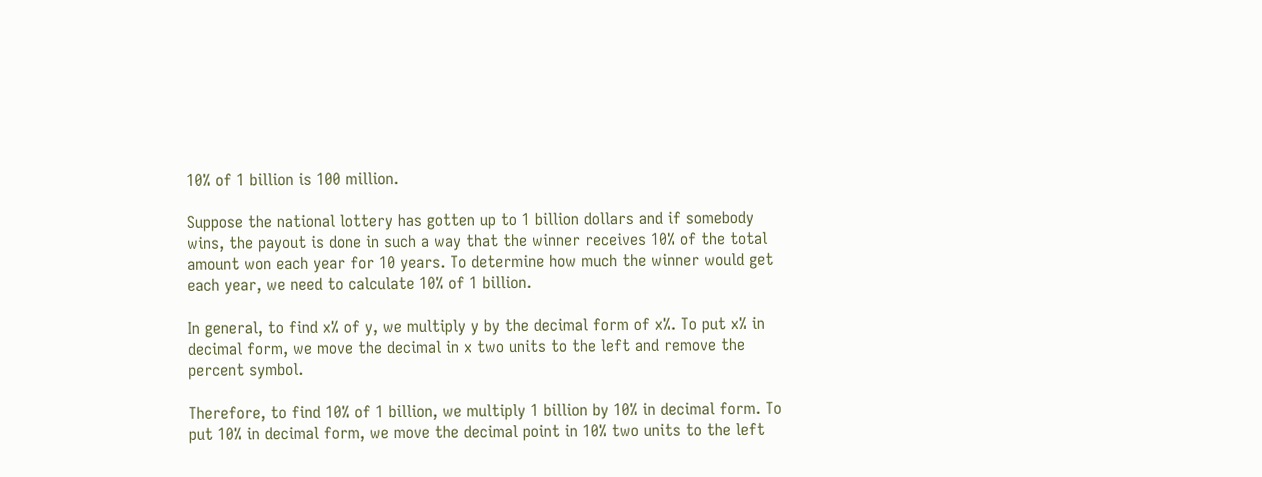10% of 1 billion is 100 million.

Suppose the national lottery has gotten up to 1 billion dollars and if somebody wins, the payout is done in such a way that the winner receives 10% of the total amount won each year for 10 years. To determine how much the winner would get each year, we need to calculate 10% of 1 billion.

In general, to find x% of y, we multiply y by the decimal form of x%. To put x% in decimal form, we move the decimal in x two units to the left and remove the percent symbol.

Therefore, to find 10% of 1 billion, we multiply 1 billion by 10% in decimal form. To put 10% in decimal form, we move the decimal point in 10% two units to the left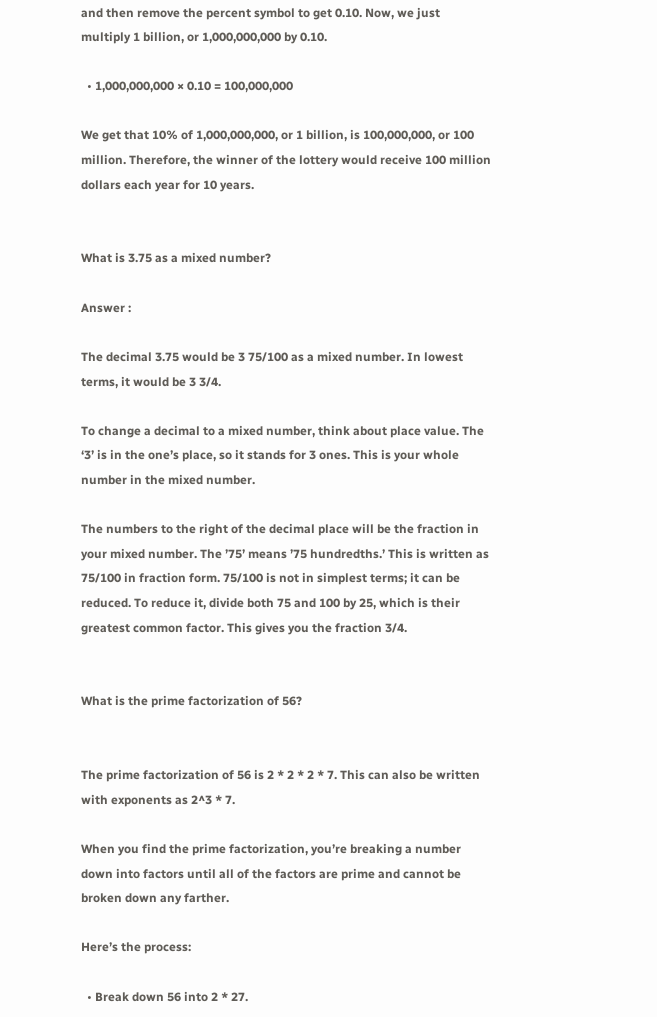and then remove the percent symbol to get 0.10. Now, we just multiply 1 billion, or 1,000,000,000 by 0.10.

  • 1,000,000,000 × 0.10 = 100,000,000

We get that 10% of 1,000,000,000, or 1 billion, is 100,000,000, or 100 million. Therefore, the winner of the lottery would receive 100 million dollars each year for 10 years.


What is 3.75 as a mixed number?

Answer :

The decimal 3.75 would be 3 75/100 as a mixed number. In lowest terms, it would be 3 3/4.

To change a decimal to a mixed number, think about place value. The ‘3’ is in the one’s place, so it stands for 3 ones. This is your whole number in the mixed number.

The numbers to the right of the decimal place will be the fraction in your mixed number. The ’75’ means ’75 hundredths.’ This is written as 75/100 in fraction form. 75/100 is not in simplest terms; it can be reduced. To reduce it, divide both 75 and 100 by 25, which is their greatest common factor. This gives you the fraction 3/4.


What is the prime factorization of 56?


The prime factorization of 56 is 2 * 2 * 2 * 7. This can also be written with exponents as 2^3 * 7.

When you find the prime factorization, you’re breaking a number down into factors until all of the factors are prime and cannot be broken down any farther.

Here’s the process:

  • Break down 56 into 2 * 27.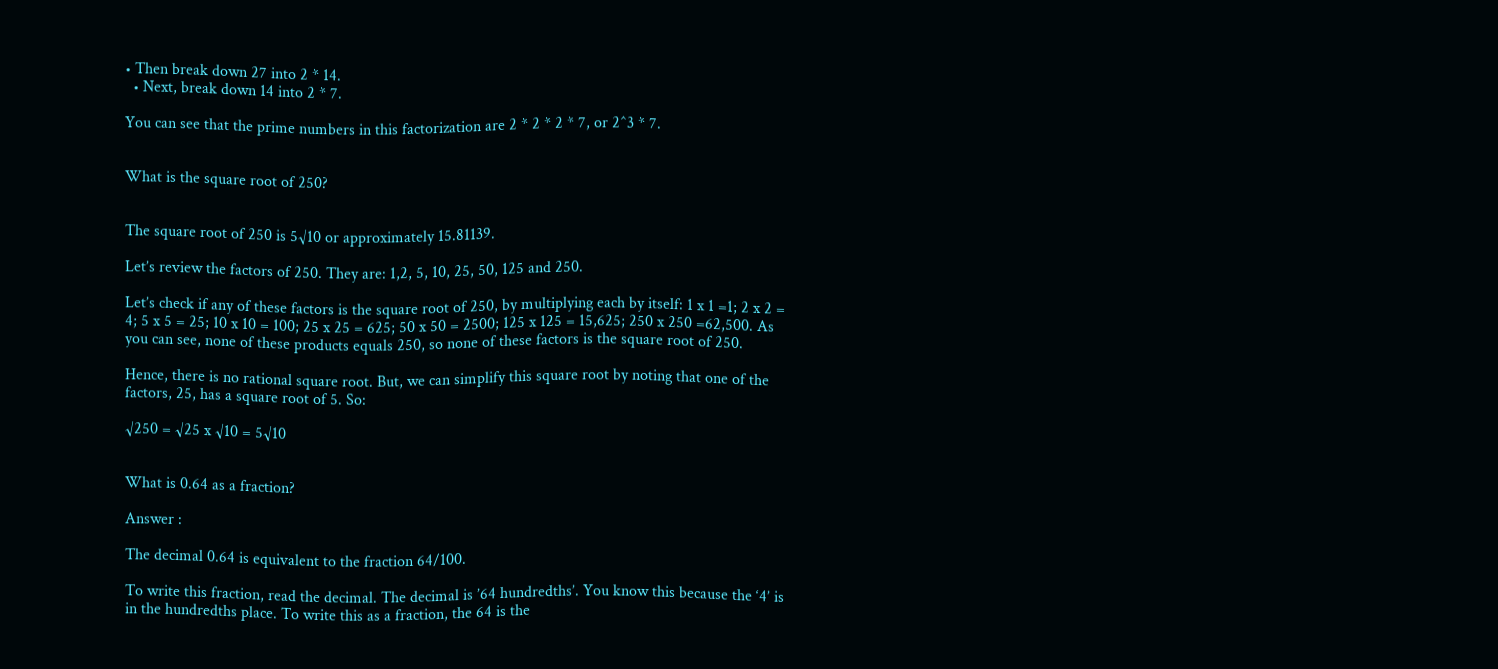• Then break down 27 into 2 * 14.
  • Next, break down 14 into 2 * 7.

You can see that the prime numbers in this factorization are 2 * 2 * 2 * 7, or 2^3 * 7.


What is the square root of 250?


The square root of 250 is 5√10 or approximately 15.81139.

Let’s review the factors of 250. They are: 1,2, 5, 10, 25, 50, 125 and 250.

Let’s check if any of these factors is the square root of 250, by multiplying each by itself: 1 x 1 =1; 2 x 2 = 4; 5 x 5 = 25; 10 x 10 = 100; 25 x 25 = 625; 50 x 50 = 2500; 125 x 125 = 15,625; 250 x 250 =62,500. As you can see, none of these products equals 250, so none of these factors is the square root of 250.

Hence, there is no rational square root. But, we can simplify this square root by noting that one of the factors, 25, has a square root of 5. So:

√250 = √25 x √10 = 5√10


What is 0.64 as a fraction?

Answer :

The decimal 0.64 is equivalent to the fraction 64/100.

To write this fraction, read the decimal. The decimal is ’64 hundredths’. You know this because the ‘4’ is in the hundredths place. To write this as a fraction, the 64 is the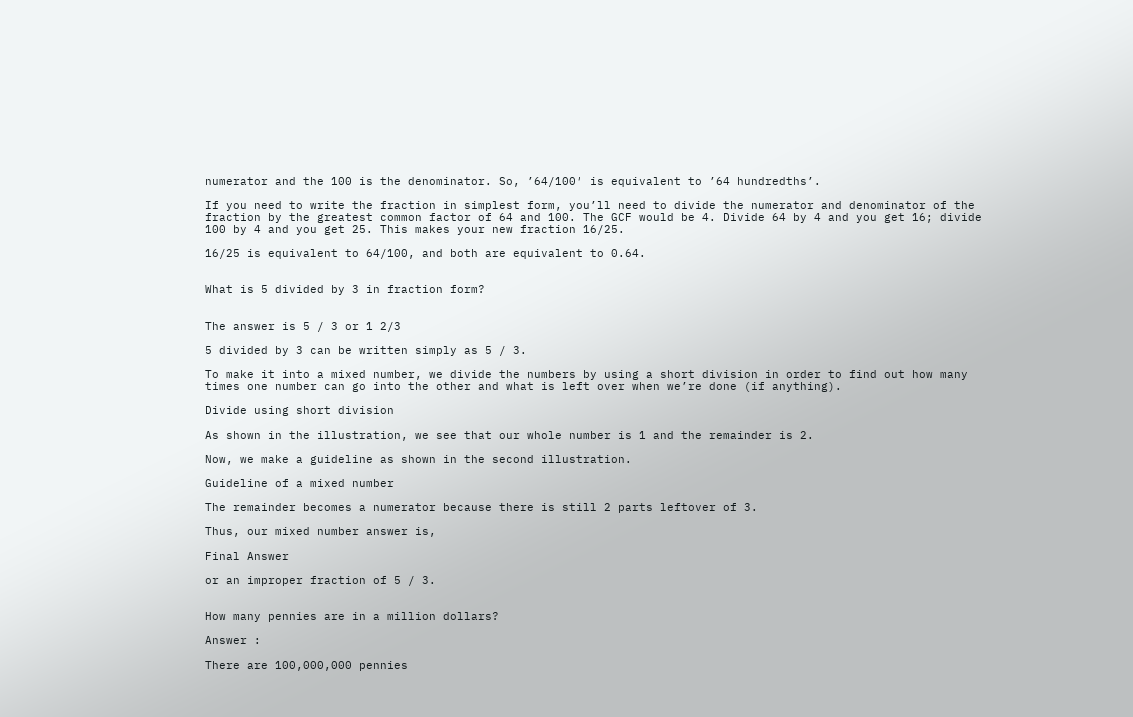numerator and the 100 is the denominator. So, ’64/100′ is equivalent to ’64 hundredths’.

If you need to write the fraction in simplest form, you’ll need to divide the numerator and denominator of the fraction by the greatest common factor of 64 and 100. The GCF would be 4. Divide 64 by 4 and you get 16; divide 100 by 4 and you get 25. This makes your new fraction 16/25.

16/25 is equivalent to 64/100, and both are equivalent to 0.64.


What is 5 divided by 3 in fraction form?


The answer is 5 / 3 or 1 2/3

5 divided by 3 can be written simply as 5 / 3.

To make it into a mixed number, we divide the numbers by using a short division in order to find out how many times one number can go into the other and what is left over when we’re done (if anything).

Divide using short division

As shown in the illustration, we see that our whole number is 1 and the remainder is 2.

Now, we make a guideline as shown in the second illustration.

Guideline of a mixed number

The remainder becomes a numerator because there is still 2 parts leftover of 3.

Thus, our mixed number answer is,

Final Answer

or an improper fraction of 5 / 3.


How many pennies are in a million dollars?

Answer :

There are 100,000,000 pennies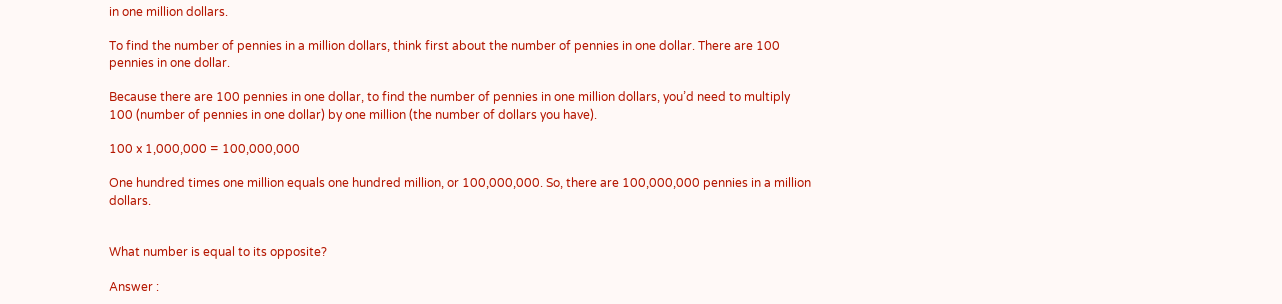in one million dollars.

To find the number of pennies in a million dollars, think first about the number of pennies in one dollar. There are 100 pennies in one dollar.

Because there are 100 pennies in one dollar, to find the number of pennies in one million dollars, you’d need to multiply 100 (number of pennies in one dollar) by one million (the number of dollars you have).

100 x 1,000,000 = 100,000,000

One hundred times one million equals one hundred million, or 100,000,000. So, there are 100,000,000 pennies in a million dollars.


What number is equal to its opposite?

Answer :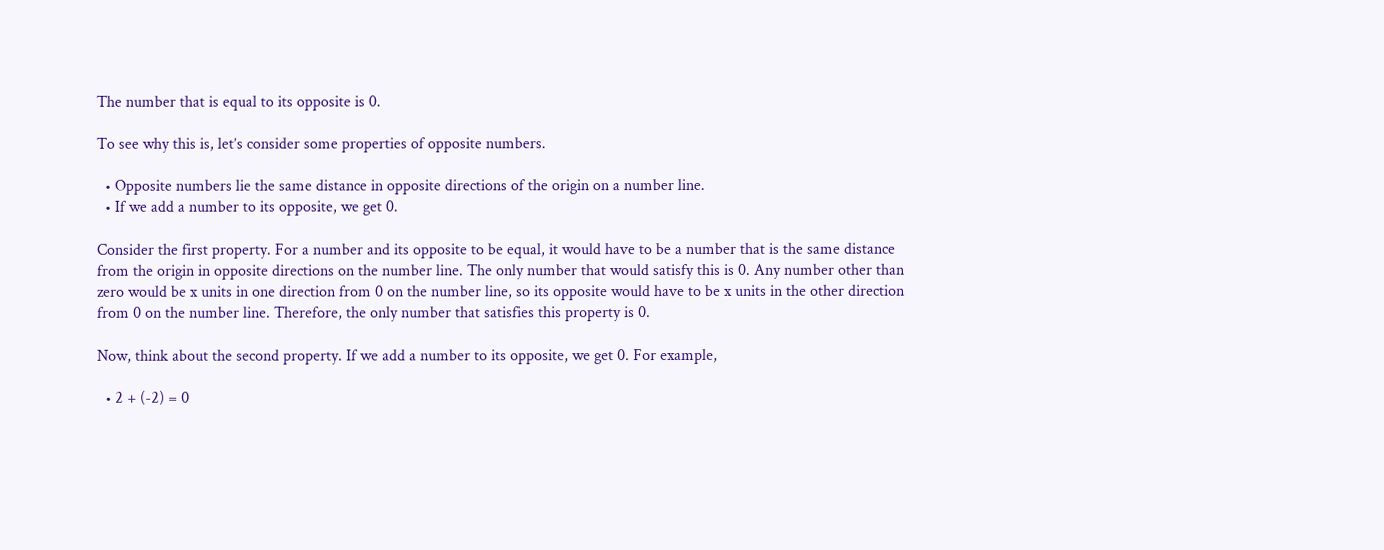The number that is equal to its opposite is 0.

To see why this is, let’s consider some properties of opposite numbers.

  • Opposite numbers lie the same distance in opposite directions of the origin on a number line.
  • If we add a number to its opposite, we get 0.

Consider the first property. For a number and its opposite to be equal, it would have to be a number that is the same distance from the origin in opposite directions on the number line. The only number that would satisfy this is 0. Any number other than zero would be x units in one direction from 0 on the number line, so its opposite would have to be x units in the other direction from 0 on the number line. Therefore, the only number that satisfies this property is 0.

Now, think about the second property. If we add a number to its opposite, we get 0. For example,

  • 2 + (-2) = 0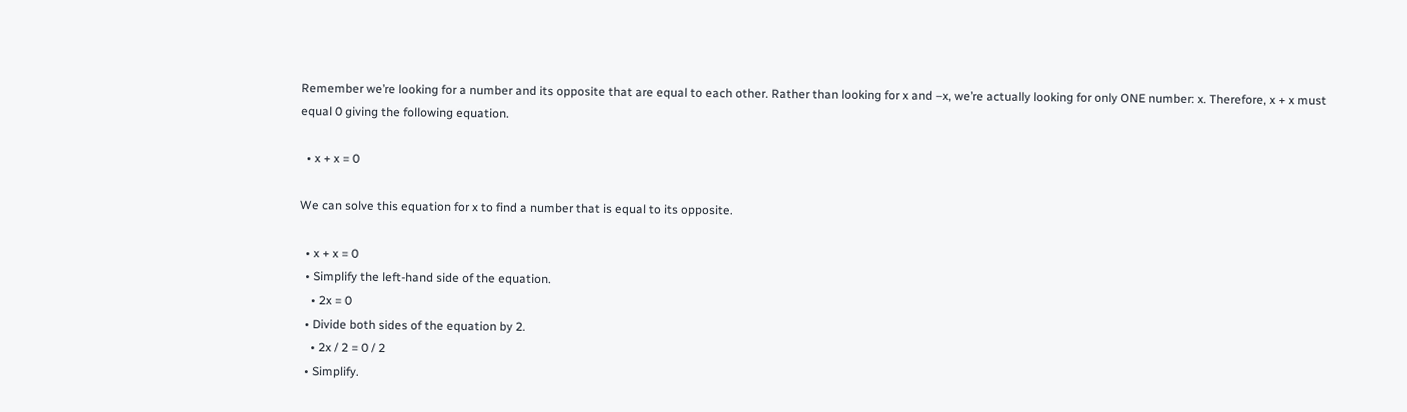Remember we’re looking for a number and its opposite that are equal to each other. Rather than looking for x and –x, we’re actually looking for only ONE number: x. Therefore, x + x must equal 0 giving the following equation.

  • x + x = 0

We can solve this equation for x to find a number that is equal to its opposite.

  • x + x = 0
  • Simplify the left-hand side of the equation.
    • 2x = 0
  • Divide both sides of the equation by 2.
    • 2x / 2 = 0 / 2
  • Simplify.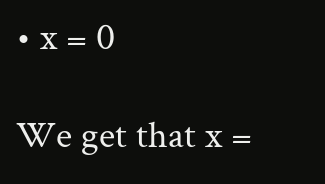• x = 0

We get that x =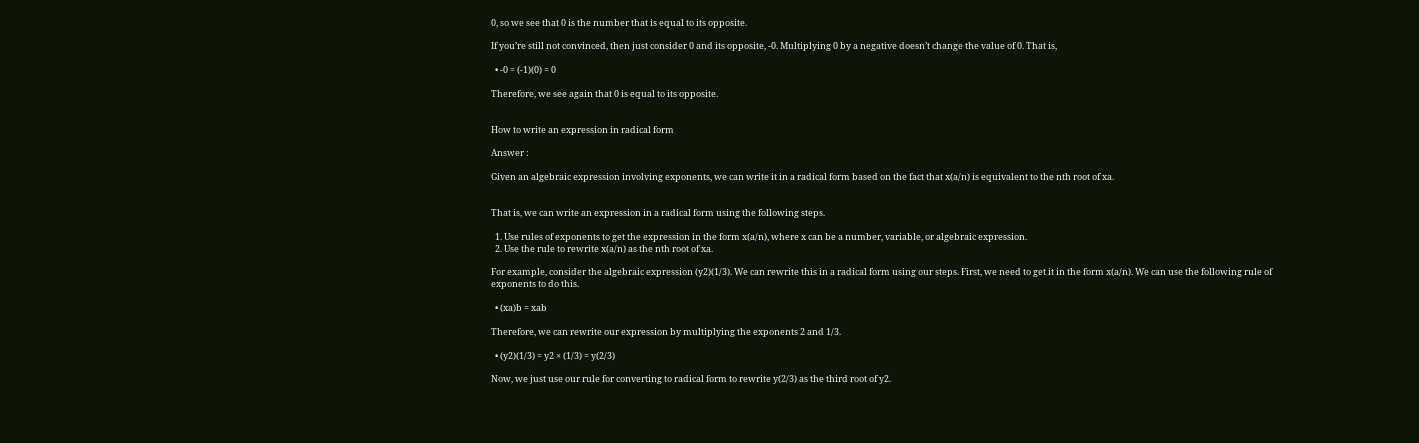0, so we see that 0 is the number that is equal to its opposite.

If you’re still not convinced, then just consider 0 and its opposite, -0. Multiplying 0 by a negative doesn’t change the value of 0. That is,

  • -0 = (-1)(0) = 0

Therefore, we see again that 0 is equal to its opposite.


How to write an expression in radical form

Answer :

Given an algebraic expression involving exponents, we can write it in a radical form based on the fact that x(a/n) is equivalent to the nth root of xa.


That is, we can write an expression in a radical form using the following steps.

  1. Use rules of exponents to get the expression in the form x(a/n), where x can be a number, variable, or algebraic expression.
  2. Use the rule to rewrite x(a/n) as the nth root of xa.

For example, consider the algebraic expression (y2)(1/3). We can rewrite this in a radical form using our steps. First, we need to get it in the form x(a/n). We can use the following rule of exponents to do this.

  • (xa)b = xab

Therefore, we can rewrite our expression by multiplying the exponents 2 and 1/3.

  • (y2)(1/3) = y2 × (1/3) = y(2/3)

Now, we just use our rule for converting to radical form to rewrite y(2/3) as the third root of y2.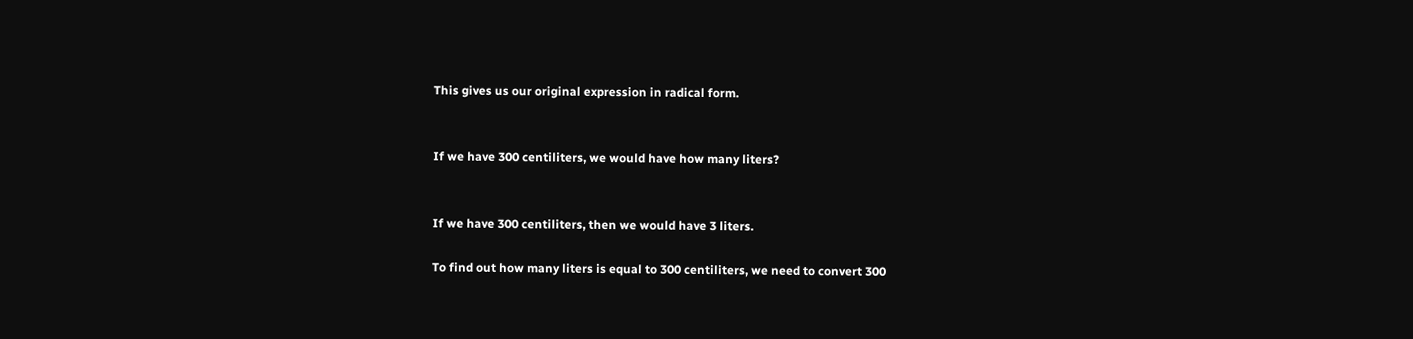This gives us our original expression in radical form.


If we have 300 centiliters, we would have how many liters?


If we have 300 centiliters, then we would have 3 liters.

To find out how many liters is equal to 300 centiliters, we need to convert 300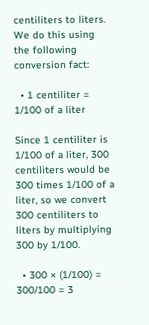centiliters to liters. We do this using the following conversion fact:

  • 1 centiliter = 1/100 of a liter

Since 1 centiliter is 1/100 of a liter, 300 centiliters would be 300 times 1/100 of a liter, so we convert 300 centiliters to liters by multiplying 300 by 1/100.

  • 300 × (1/100) = 300/100 = 3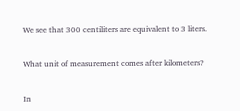We see that 300 centiliters are equivalent to 3 liters.


What unit of measurement comes after kilometers?


In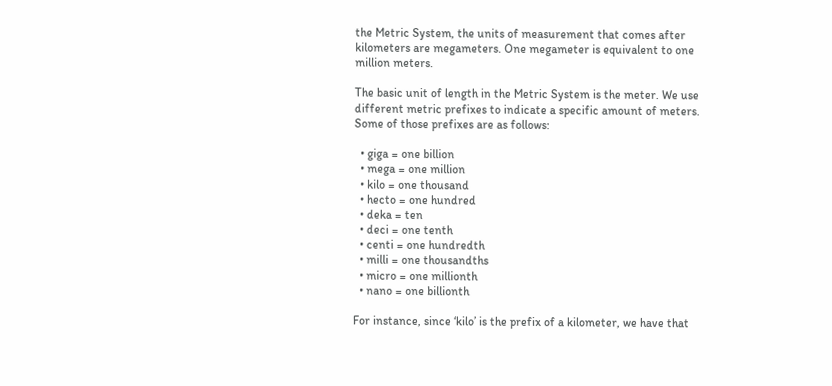the Metric System, the units of measurement that comes after kilometers are megameters. One megameter is equivalent to one million meters.

The basic unit of length in the Metric System is the meter. We use different metric prefixes to indicate a specific amount of meters. Some of those prefixes are as follows:

  • giga = one billion
  • mega = one million
  • kilo = one thousand
  • hecto = one hundred
  • deka = ten
  • deci = one tenth
  • centi = one hundredth
  • milli = one thousandths
  • micro = one millionth
  • nano = one billionth

For instance, since ‘kilo’ is the prefix of a kilometer, we have that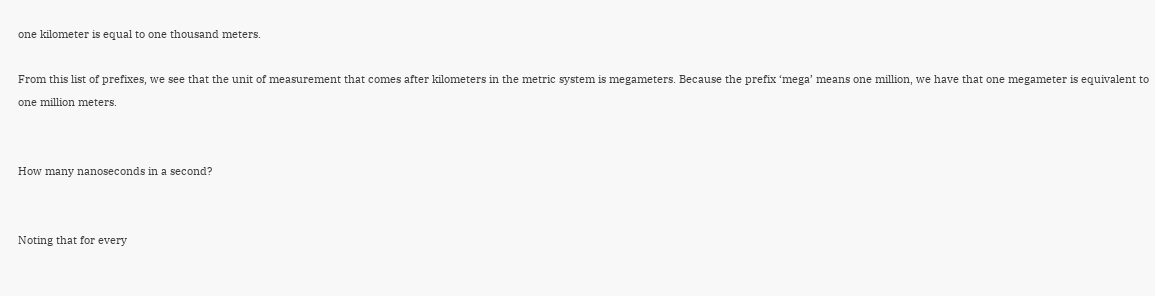one kilometer is equal to one thousand meters.

From this list of prefixes, we see that the unit of measurement that comes after kilometers in the metric system is megameters. Because the prefix ‘mega’ means one million, we have that one megameter is equivalent to one million meters.


How many nanoseconds in a second?


Noting that for every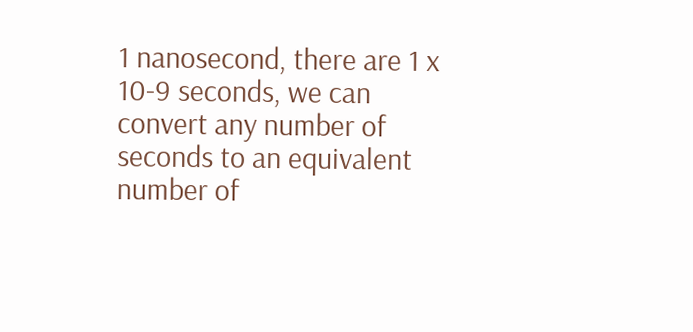1 nanosecond, there are 1 x 10-9 seconds, we can convert any number of seconds to an equivalent number of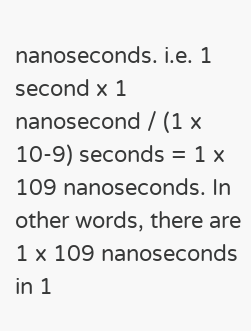nanoseconds. i.e. 1 second x 1 nanosecond / (1 x 10-9) seconds = 1 x 109 nanoseconds. In other words, there are 1 x 109 nanoseconds in 1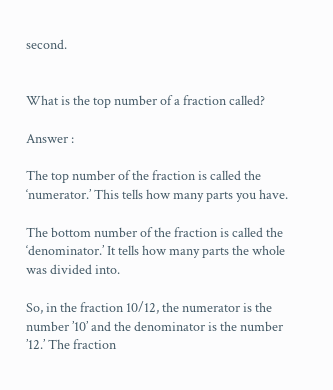second.


What is the top number of a fraction called?

Answer :

The top number of the fraction is called the ‘numerator.’ This tells how many parts you have.

The bottom number of the fraction is called the ‘denominator.’ It tells how many parts the whole was divided into.

So, in the fraction 10/12, the numerator is the number ’10’ and the denominator is the number ’12.’ The fraction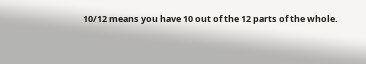10/12 means you have 10 out of the 12 parts of the whole.